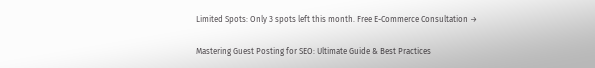Limited Spots: Only 3 spots left this month. Free E-Commerce Consultation →

Mastering Guest Posting for SEO: Ultimate Guide & Best Practices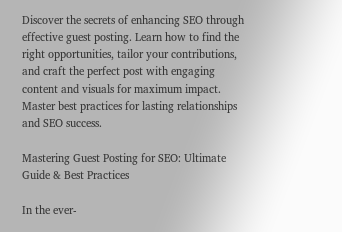Discover the secrets of enhancing SEO through effective guest posting. Learn how to find the right opportunities, tailor your contributions, and craft the perfect post with engaging content and visuals for maximum impact. Master best practices for lasting relationships and SEO success.

Mastering Guest Posting for SEO: Ultimate Guide & Best Practices

In the ever-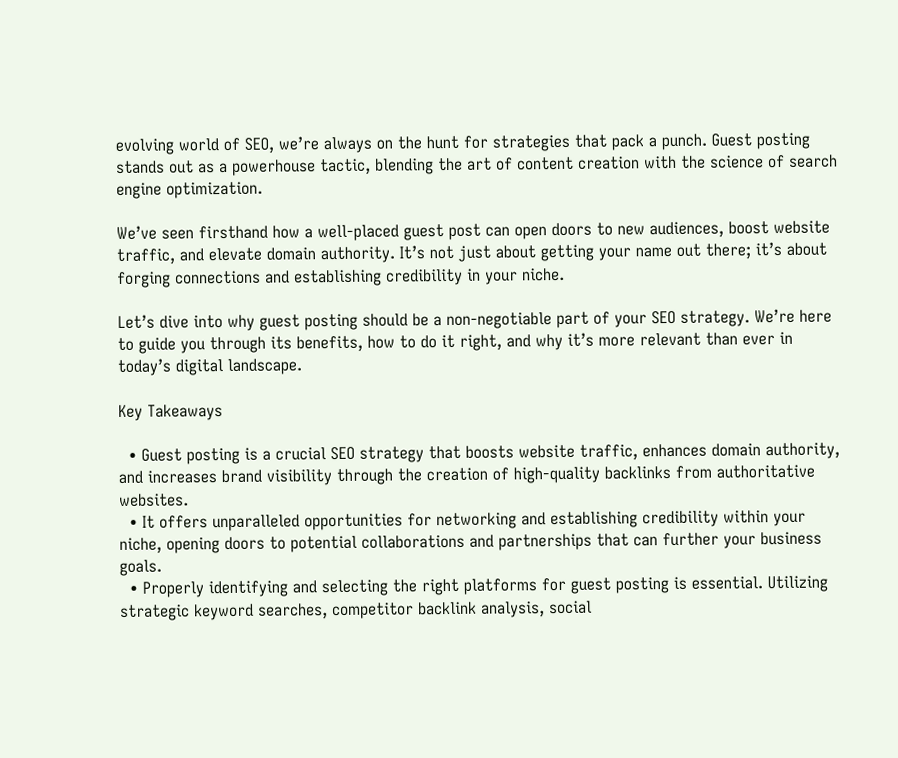evolving world of SEO, we’re always on the hunt for strategies that pack a punch. Guest posting stands out as a powerhouse tactic, blending the art of content creation with the science of search engine optimization.

We’ve seen firsthand how a well-placed guest post can open doors to new audiences, boost website traffic, and elevate domain authority. It’s not just about getting your name out there; it’s about forging connections and establishing credibility in your niche.

Let’s dive into why guest posting should be a non-negotiable part of your SEO strategy. We’re here to guide you through its benefits, how to do it right, and why it’s more relevant than ever in today’s digital landscape.

Key Takeaways

  • Guest posting is a crucial SEO strategy that boosts website traffic, enhances domain authority, and increases brand visibility through the creation of high-quality backlinks from authoritative websites.
  • It offers unparalleled opportunities for networking and establishing credibility within your niche, opening doors to potential collaborations and partnerships that can further your business goals.
  • Properly identifying and selecting the right platforms for guest posting is essential. Utilizing strategic keyword searches, competitor backlink analysis, social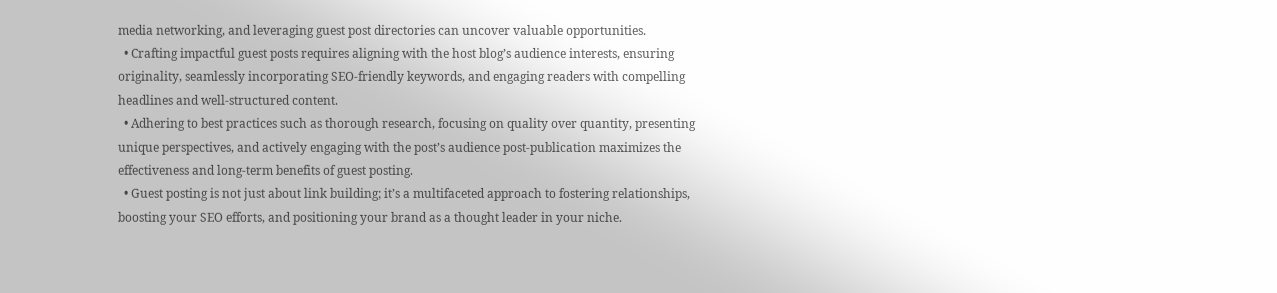media networking, and leveraging guest post directories can uncover valuable opportunities.
  • Crafting impactful guest posts requires aligning with the host blog’s audience interests, ensuring originality, seamlessly incorporating SEO-friendly keywords, and engaging readers with compelling headlines and well-structured content.
  • Adhering to best practices such as thorough research, focusing on quality over quantity, presenting unique perspectives, and actively engaging with the post’s audience post-publication maximizes the effectiveness and long-term benefits of guest posting.
  • Guest posting is not just about link building; it’s a multifaceted approach to fostering relationships, boosting your SEO efforts, and positioning your brand as a thought leader in your niche.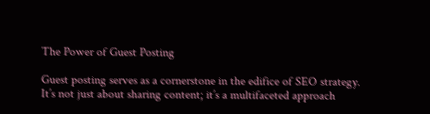The Power of Guest Posting

Guest posting serves as a cornerstone in the edifice of SEO strategy. It’s not just about sharing content; it’s a multifaceted approach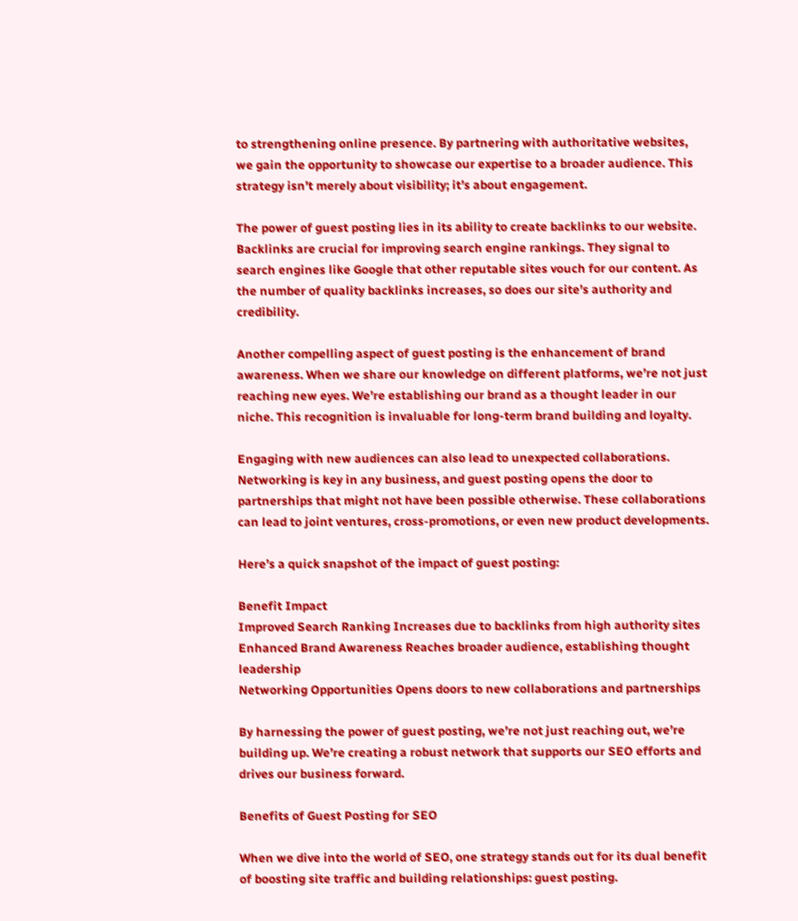to strengthening online presence. By partnering with authoritative websites, we gain the opportunity to showcase our expertise to a broader audience. This strategy isn’t merely about visibility; it’s about engagement.

The power of guest posting lies in its ability to create backlinks to our website. Backlinks are crucial for improving search engine rankings. They signal to search engines like Google that other reputable sites vouch for our content. As the number of quality backlinks increases, so does our site’s authority and credibility.

Another compelling aspect of guest posting is the enhancement of brand awareness. When we share our knowledge on different platforms, we’re not just reaching new eyes. We’re establishing our brand as a thought leader in our niche. This recognition is invaluable for long-term brand building and loyalty.

Engaging with new audiences can also lead to unexpected collaborations. Networking is key in any business, and guest posting opens the door to partnerships that might not have been possible otherwise. These collaborations can lead to joint ventures, cross-promotions, or even new product developments.

Here’s a quick snapshot of the impact of guest posting:

Benefit Impact
Improved Search Ranking Increases due to backlinks from high authority sites
Enhanced Brand Awareness Reaches broader audience, establishing thought leadership
Networking Opportunities Opens doors to new collaborations and partnerships

By harnessing the power of guest posting, we’re not just reaching out, we’re building up. We’re creating a robust network that supports our SEO efforts and drives our business forward.

Benefits of Guest Posting for SEO

When we dive into the world of SEO, one strategy stands out for its dual benefit of boosting site traffic and building relationships: guest posting.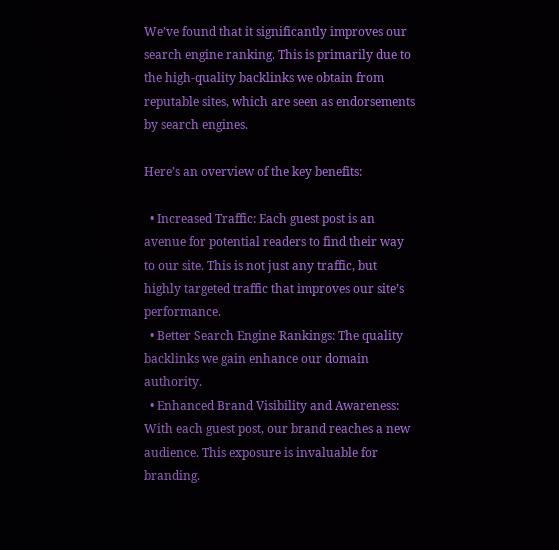We’ve found that it significantly improves our search engine ranking. This is primarily due to the high-quality backlinks we obtain from reputable sites, which are seen as endorsements by search engines.

Here’s an overview of the key benefits:

  • Increased Traffic: Each guest post is an avenue for potential readers to find their way to our site. This is not just any traffic, but highly targeted traffic that improves our site’s performance.
  • Better Search Engine Rankings: The quality backlinks we gain enhance our domain authority.
  • Enhanced Brand Visibility and Awareness: With each guest post, our brand reaches a new audience. This exposure is invaluable for branding.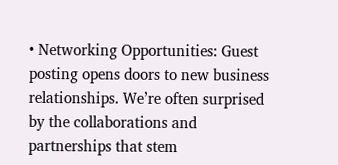• Networking Opportunities: Guest posting opens doors to new business relationships. We’re often surprised by the collaborations and partnerships that stem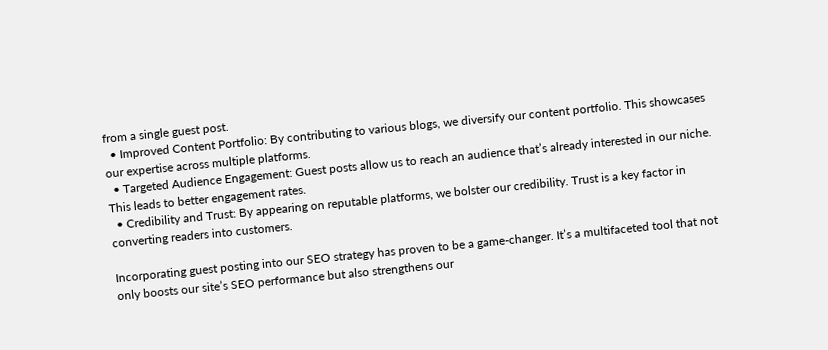from a single guest post.
  • Improved Content Portfolio: By contributing to various blogs, we diversify our content portfolio. This showcases our expertise across multiple platforms.
  • Targeted Audience Engagement: Guest posts allow us to reach an audience that’s already interested in our niche. This leads to better engagement rates.
  • Credibility and Trust: By appearing on reputable platforms, we bolster our credibility. Trust is a key factor in converting readers into customers.

Incorporating guest posting into our SEO strategy has proven to be a game-changer. It’s a multifaceted tool that not only boosts our site’s SEO performance but also strengthens our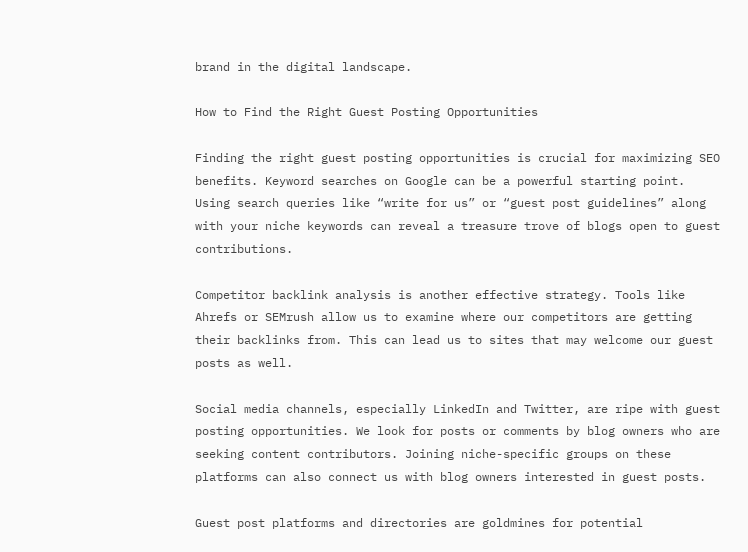brand in the digital landscape.

How to Find the Right Guest Posting Opportunities

Finding the right guest posting opportunities is crucial for maximizing SEO benefits. Keyword searches on Google can be a powerful starting point. Using search queries like “write for us” or “guest post guidelines” along with your niche keywords can reveal a treasure trove of blogs open to guest contributions.

Competitor backlink analysis is another effective strategy. Tools like Ahrefs or SEMrush allow us to examine where our competitors are getting their backlinks from. This can lead us to sites that may welcome our guest posts as well.

Social media channels, especially LinkedIn and Twitter, are ripe with guest posting opportunities. We look for posts or comments by blog owners who are seeking content contributors. Joining niche-specific groups on these platforms can also connect us with blog owners interested in guest posts.

Guest post platforms and directories are goldmines for potential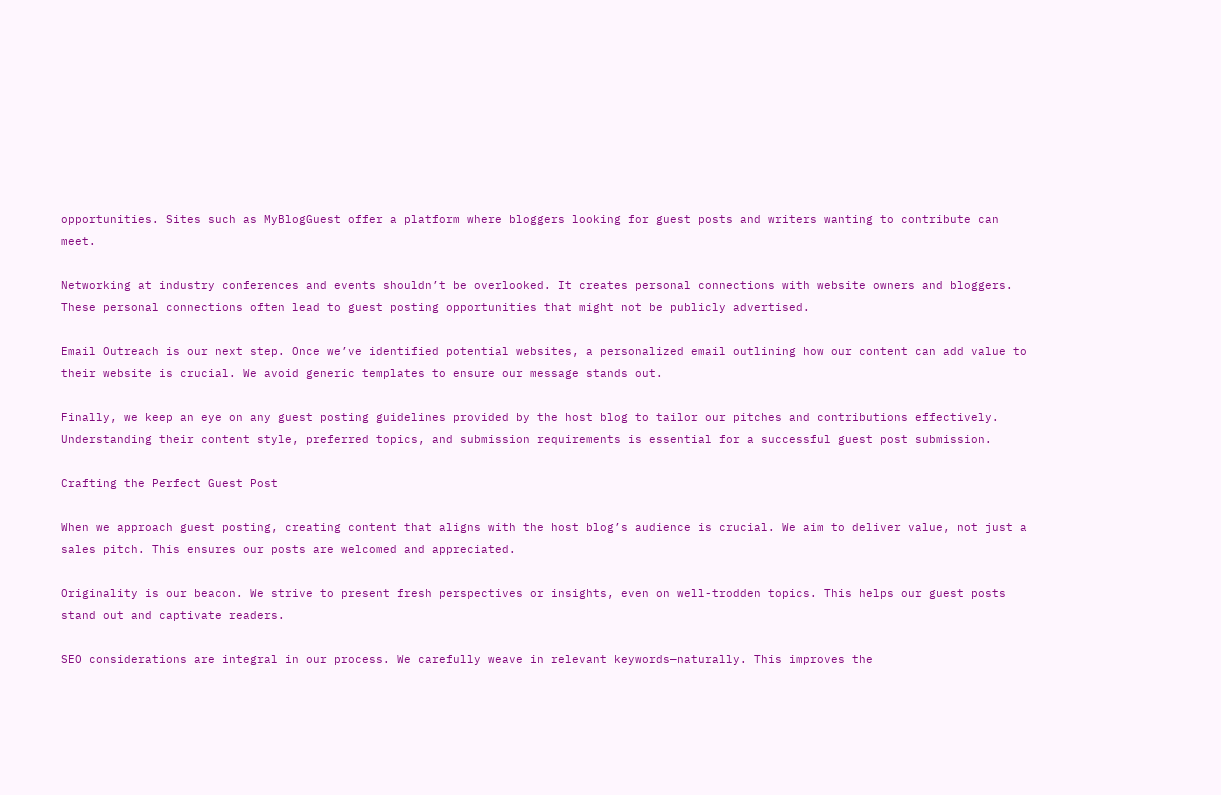opportunities. Sites such as MyBlogGuest offer a platform where bloggers looking for guest posts and writers wanting to contribute can meet.

Networking at industry conferences and events shouldn’t be overlooked. It creates personal connections with website owners and bloggers. These personal connections often lead to guest posting opportunities that might not be publicly advertised.

Email Outreach is our next step. Once we’ve identified potential websites, a personalized email outlining how our content can add value to their website is crucial. We avoid generic templates to ensure our message stands out.

Finally, we keep an eye on any guest posting guidelines provided by the host blog to tailor our pitches and contributions effectively. Understanding their content style, preferred topics, and submission requirements is essential for a successful guest post submission.

Crafting the Perfect Guest Post

When we approach guest posting, creating content that aligns with the host blog’s audience is crucial. We aim to deliver value, not just a sales pitch. This ensures our posts are welcomed and appreciated.

Originality is our beacon. We strive to present fresh perspectives or insights, even on well-trodden topics. This helps our guest posts stand out and captivate readers.

SEO considerations are integral in our process. We carefully weave in relevant keywords—naturally. This improves the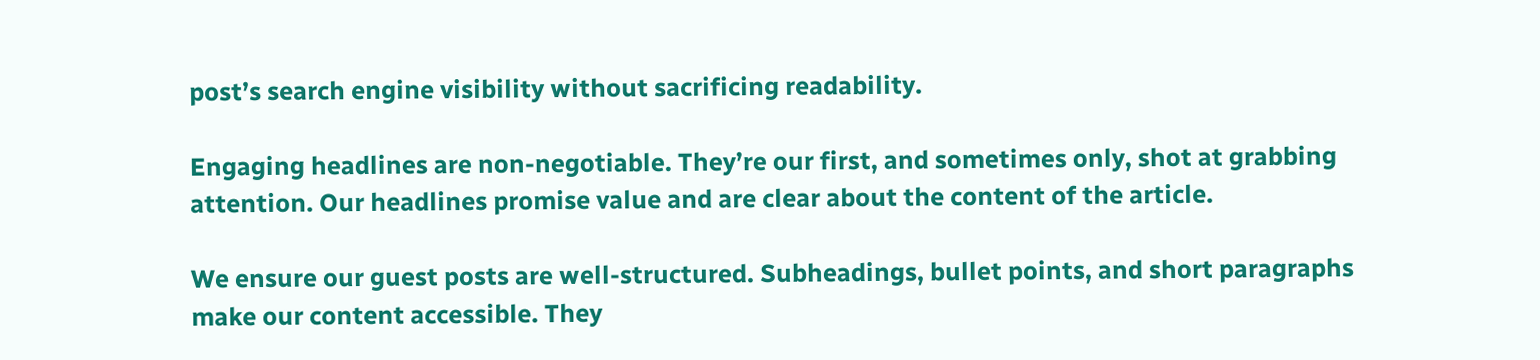post’s search engine visibility without sacrificing readability.

Engaging headlines are non-negotiable. They’re our first, and sometimes only, shot at grabbing attention. Our headlines promise value and are clear about the content of the article.

We ensure our guest posts are well-structured. Subheadings, bullet points, and short paragraphs make our content accessible. They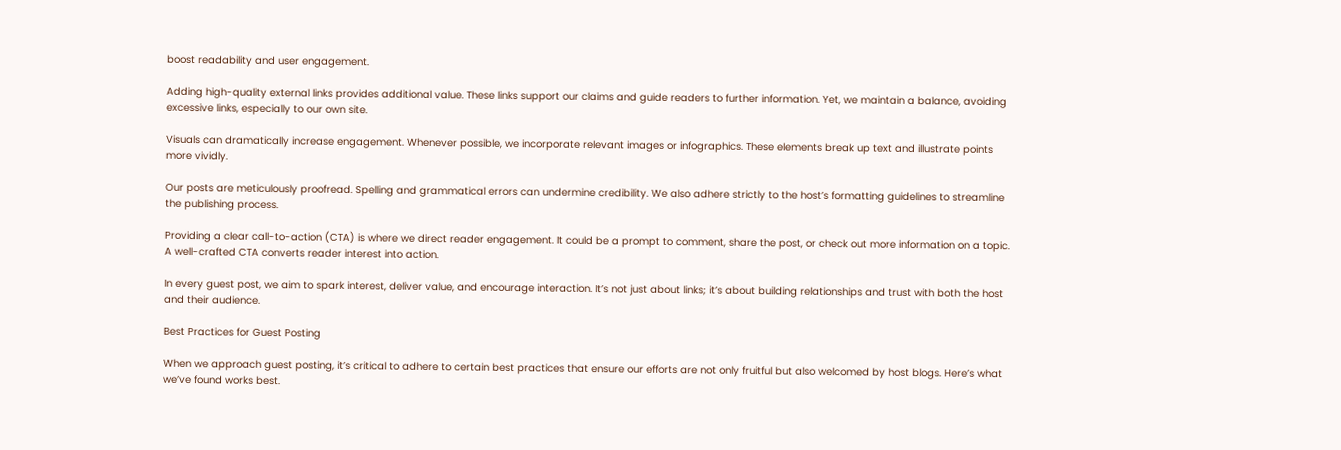boost readability and user engagement.

Adding high-quality external links provides additional value. These links support our claims and guide readers to further information. Yet, we maintain a balance, avoiding excessive links, especially to our own site.

Visuals can dramatically increase engagement. Whenever possible, we incorporate relevant images or infographics. These elements break up text and illustrate points more vividly.

Our posts are meticulously proofread. Spelling and grammatical errors can undermine credibility. We also adhere strictly to the host’s formatting guidelines to streamline the publishing process.

Providing a clear call-to-action (CTA) is where we direct reader engagement. It could be a prompt to comment, share the post, or check out more information on a topic. A well-crafted CTA converts reader interest into action.

In every guest post, we aim to spark interest, deliver value, and encourage interaction. It’s not just about links; it’s about building relationships and trust with both the host and their audience.

Best Practices for Guest Posting

When we approach guest posting, it’s critical to adhere to certain best practices that ensure our efforts are not only fruitful but also welcomed by host blogs. Here’s what we’ve found works best.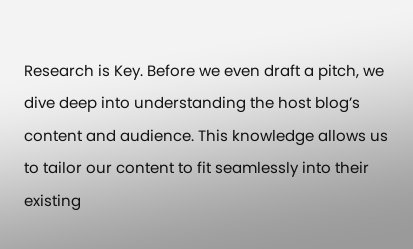Research is Key. Before we even draft a pitch, we dive deep into understanding the host blog’s content and audience. This knowledge allows us to tailor our content to fit seamlessly into their existing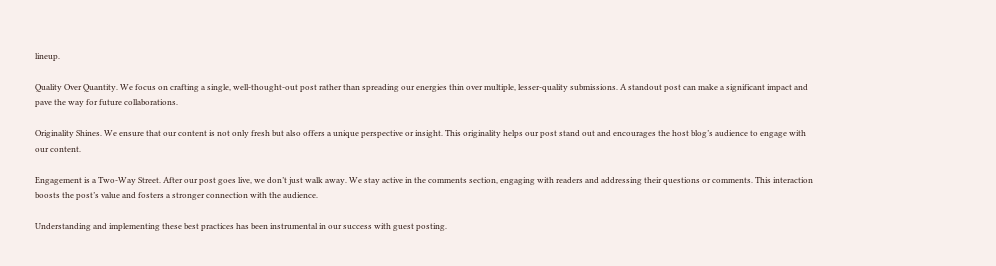lineup.

Quality Over Quantity. We focus on crafting a single, well-thought-out post rather than spreading our energies thin over multiple, lesser-quality submissions. A standout post can make a significant impact and pave the way for future collaborations.

Originality Shines. We ensure that our content is not only fresh but also offers a unique perspective or insight. This originality helps our post stand out and encourages the host blog’s audience to engage with our content.

Engagement is a Two-Way Street. After our post goes live, we don’t just walk away. We stay active in the comments section, engaging with readers and addressing their questions or comments. This interaction boosts the post’s value and fosters a stronger connection with the audience.

Understanding and implementing these best practices has been instrumental in our success with guest posting.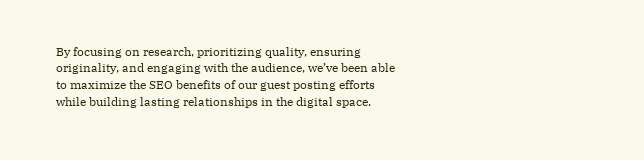By focusing on research, prioritizing quality, ensuring originality, and engaging with the audience, we’ve been able to maximize the SEO benefits of our guest posting efforts while building lasting relationships in the digital space.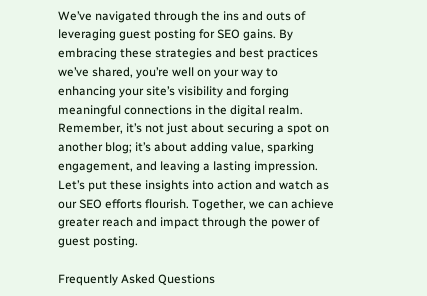We’ve navigated through the ins and outs of leveraging guest posting for SEO gains. By embracing these strategies and best practices we’ve shared, you’re well on your way to enhancing your site’s visibility and forging meaningful connections in the digital realm. Remember, it’s not just about securing a spot on another blog; it’s about adding value, sparking engagement, and leaving a lasting impression. Let’s put these insights into action and watch as our SEO efforts flourish. Together, we can achieve greater reach and impact through the power of guest posting.

Frequently Asked Questions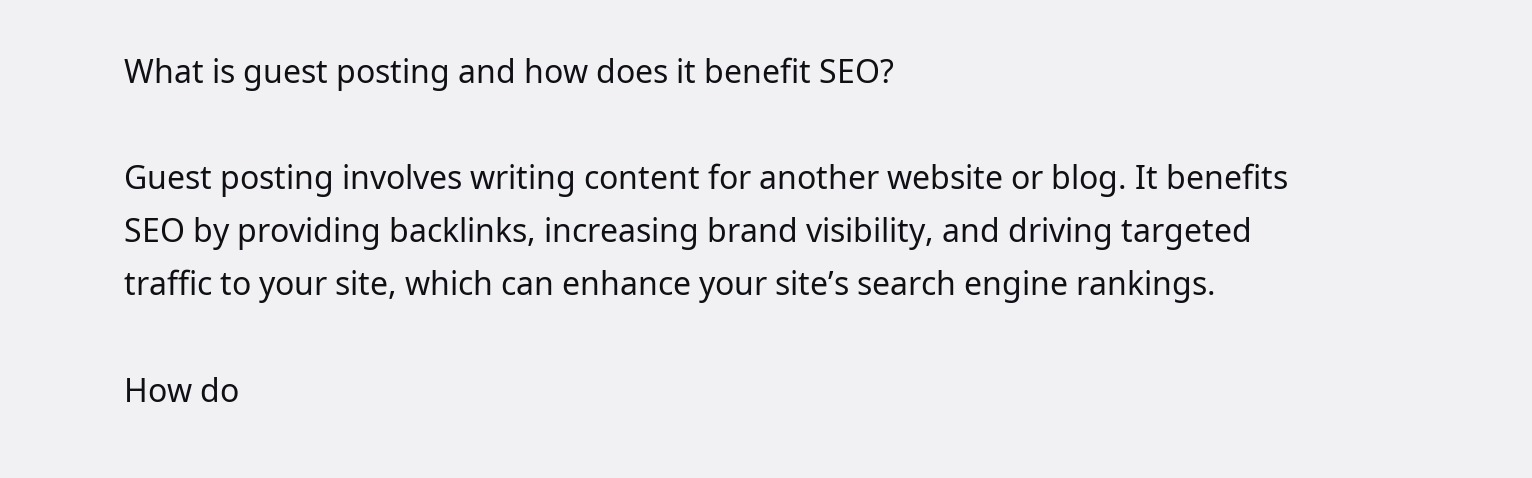What is guest posting and how does it benefit SEO?

Guest posting involves writing content for another website or blog. It benefits SEO by providing backlinks, increasing brand visibility, and driving targeted traffic to your site, which can enhance your site’s search engine rankings.

How do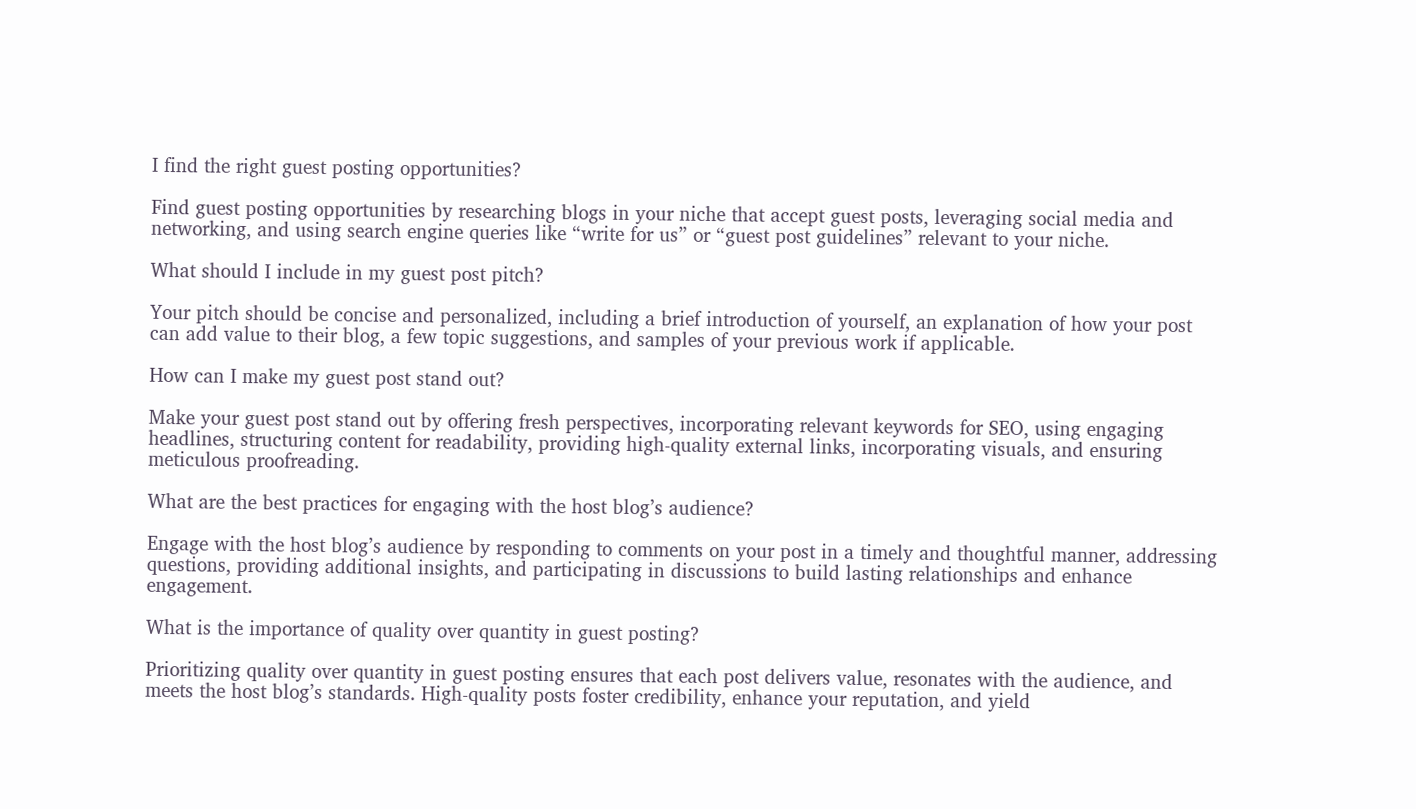I find the right guest posting opportunities?

Find guest posting opportunities by researching blogs in your niche that accept guest posts, leveraging social media and networking, and using search engine queries like “write for us” or “guest post guidelines” relevant to your niche.

What should I include in my guest post pitch?

Your pitch should be concise and personalized, including a brief introduction of yourself, an explanation of how your post can add value to their blog, a few topic suggestions, and samples of your previous work if applicable.

How can I make my guest post stand out?

Make your guest post stand out by offering fresh perspectives, incorporating relevant keywords for SEO, using engaging headlines, structuring content for readability, providing high-quality external links, incorporating visuals, and ensuring meticulous proofreading.

What are the best practices for engaging with the host blog’s audience?

Engage with the host blog’s audience by responding to comments on your post in a timely and thoughtful manner, addressing questions, providing additional insights, and participating in discussions to build lasting relationships and enhance engagement.

What is the importance of quality over quantity in guest posting?

Prioritizing quality over quantity in guest posting ensures that each post delivers value, resonates with the audience, and meets the host blog’s standards. High-quality posts foster credibility, enhance your reputation, and yield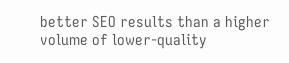better SEO results than a higher volume of lower-quality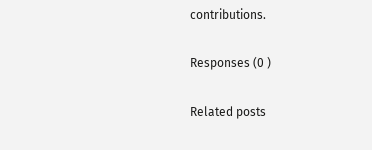contributions.

Responses (0 )

Related posts